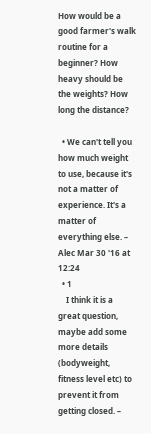How would be a good farmer's walk routine for a beginner? How heavy should be the weights? How long the distance?

  • We can't tell you how much weight to use, because it's not a matter of experience. It's a matter of everything else. – Alec Mar 30 '16 at 12:24
  • 1
    I think it is a great question, maybe add some more details (bodyweight, fitness level etc) to prevent it from getting closed. –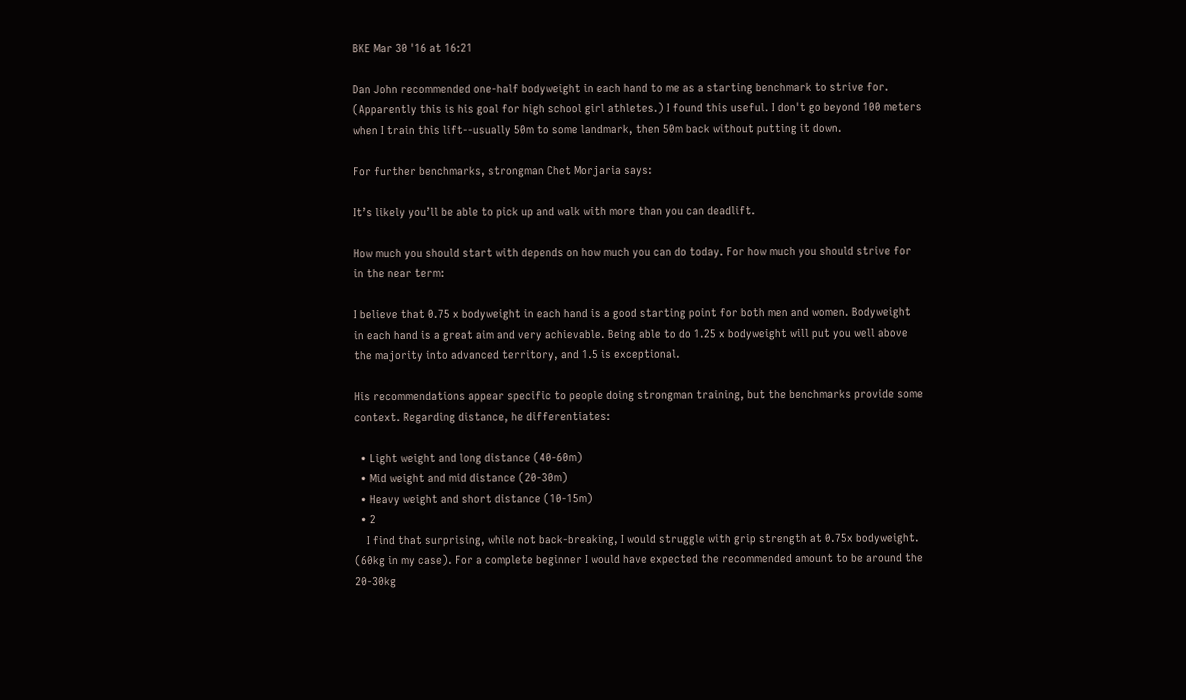BKE Mar 30 '16 at 16:21

Dan John recommended one-half bodyweight in each hand to me as a starting benchmark to strive for. (Apparently this is his goal for high school girl athletes.) I found this useful. I don't go beyond 100 meters when I train this lift--usually 50m to some landmark, then 50m back without putting it down.

For further benchmarks, strongman Chet Morjaria says:

It’s likely you’ll be able to pick up and walk with more than you can deadlift.

How much you should start with depends on how much you can do today. For how much you should strive for in the near term:

I believe that 0.75 x bodyweight in each hand is a good starting point for both men and women. Bodyweight in each hand is a great aim and very achievable. Being able to do 1.25 x bodyweight will put you well above the majority into advanced territory, and 1.5 is exceptional.

His recommendations appear specific to people doing strongman training, but the benchmarks provide some context. Regarding distance, he differentiates:

  • Light weight and long distance (40-60m)
  • Mid weight and mid distance (20-30m)
  • Heavy weight and short distance (10-15m)
  • 2
    I find that surprising, while not back-breaking, I would struggle with grip strength at 0.75x bodyweight. (60kg in my case). For a complete beginner I would have expected the recommended amount to be around the 20-30kg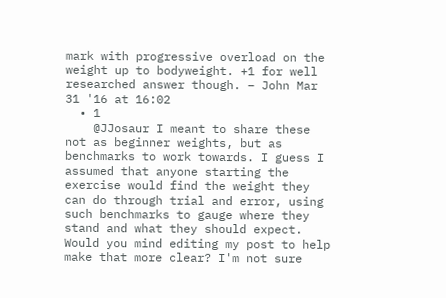mark with progressive overload on the weight up to bodyweight. +1 for well researched answer though. – John Mar 31 '16 at 16:02
  • 1
    @JJosaur I meant to share these not as beginner weights, but as benchmarks to work towards. I guess I assumed that anyone starting the exercise would find the weight they can do through trial and error, using such benchmarks to gauge where they stand and what they should expect. Would you mind editing my post to help make that more clear? I'm not sure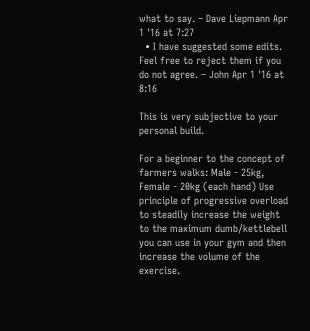what to say. – Dave Liepmann Apr 1 '16 at 7:27
  • I have suggested some edits. Feel free to reject them if you do not agree. – John Apr 1 '16 at 8:16

This is very subjective to your personal build.

For a beginner to the concept of farmers walks: Male - 25kg, Female - 20kg (each hand) Use principle of progressive overload to steadily increase the weight to the maximum dumb/kettlebell you can use in your gym and then increase the volume of the exercise.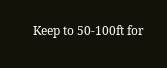Keep to 50-100ft for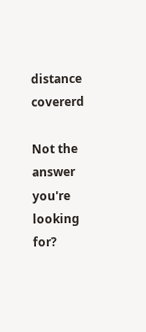distance covererd

Not the answer you're looking for?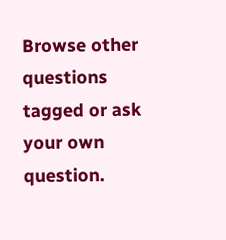Browse other questions tagged or ask your own question.